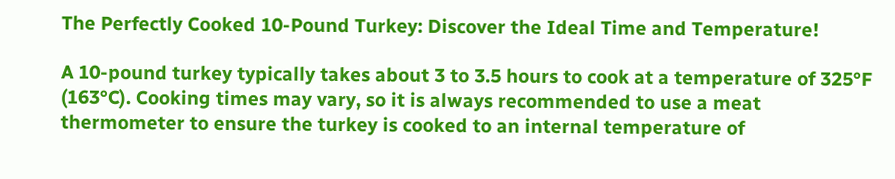The Perfectly Cooked 10-Pound Turkey: Discover the Ideal Time and Temperature!

A 10-pound turkey typically takes about 3 to 3.5 hours to cook at a temperature of 325°F (163°C). Cooking times may vary, so it is always recommended to use a meat thermometer to ensure the turkey is cooked to an internal temperature of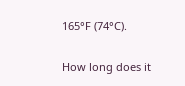165°F (74°C).

How long does it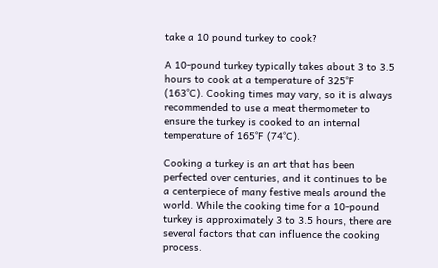take a 10 pound turkey to cook?

A 10-pound turkey typically takes about 3 to 3.5 hours to cook at a temperature of 325°F (163°C). Cooking times may vary, so it is always recommended to use a meat thermometer to ensure the turkey is cooked to an internal temperature of 165°F (74°C).

Cooking a turkey is an art that has been perfected over centuries, and it continues to be a centerpiece of many festive meals around the world. While the cooking time for a 10-pound turkey is approximately 3 to 3.5 hours, there are several factors that can influence the cooking process.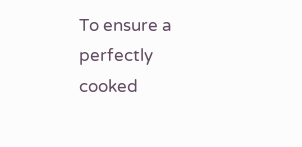To ensure a perfectly cooked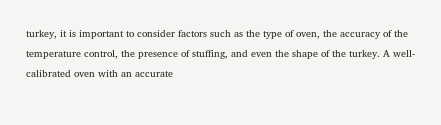turkey, it is important to consider factors such as the type of oven, the accuracy of the temperature control, the presence of stuffing, and even the shape of the turkey. A well-calibrated oven with an accurate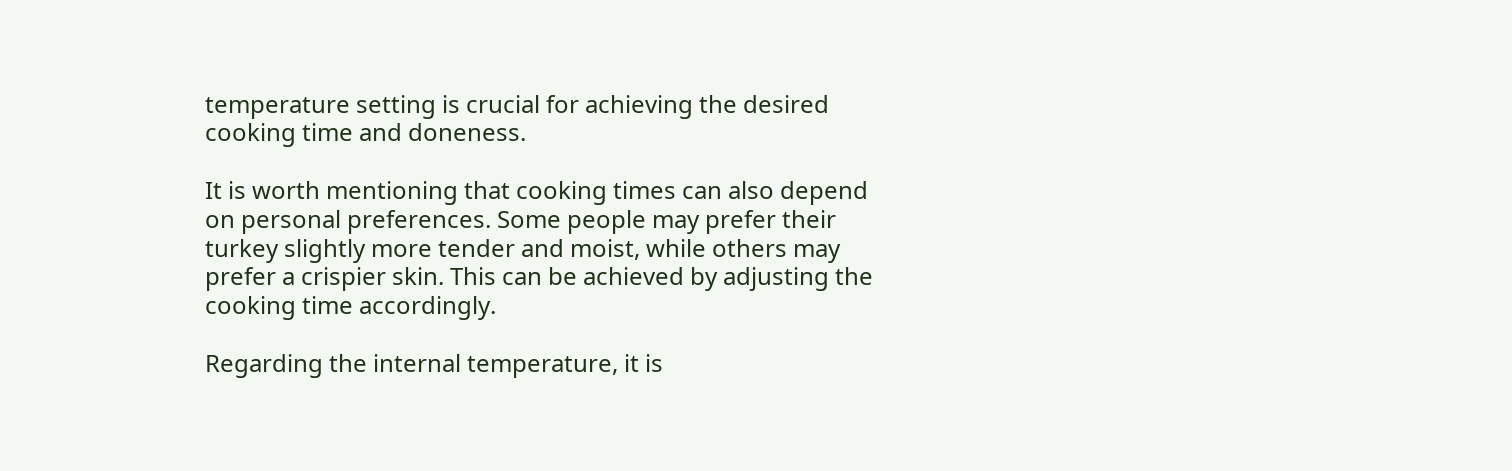temperature setting is crucial for achieving the desired cooking time and doneness.

It is worth mentioning that cooking times can also depend on personal preferences. Some people may prefer their turkey slightly more tender and moist, while others may prefer a crispier skin. This can be achieved by adjusting the cooking time accordingly.

Regarding the internal temperature, it is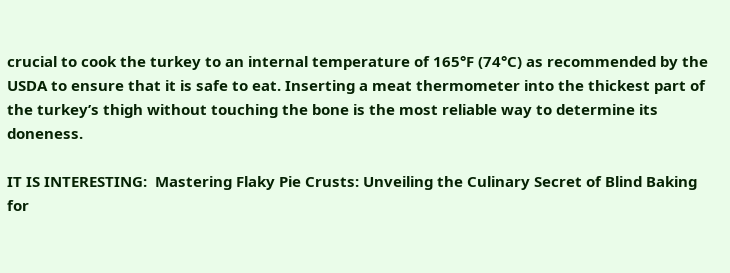crucial to cook the turkey to an internal temperature of 165°F (74°C) as recommended by the USDA to ensure that it is safe to eat. Inserting a meat thermometer into the thickest part of the turkey’s thigh without touching the bone is the most reliable way to determine its doneness.

IT IS INTERESTING:  Mastering Flaky Pie Crusts: Unveiling the Culinary Secret of Blind Baking for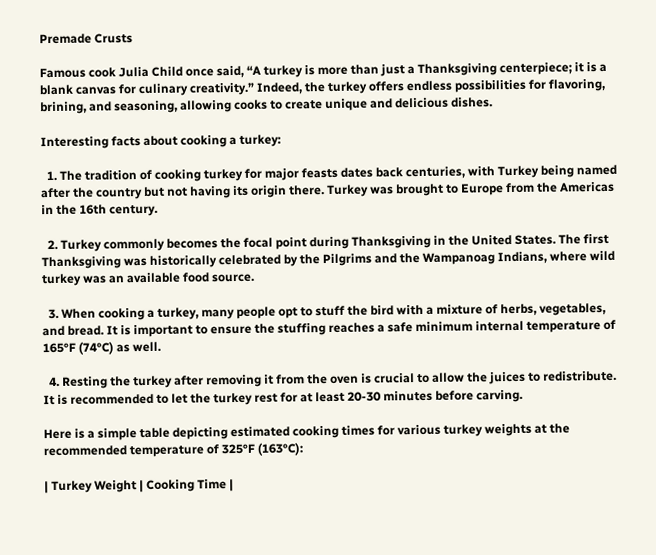Premade Crusts

Famous cook Julia Child once said, “A turkey is more than just a Thanksgiving centerpiece; it is a blank canvas for culinary creativity.” Indeed, the turkey offers endless possibilities for flavoring, brining, and seasoning, allowing cooks to create unique and delicious dishes.

Interesting facts about cooking a turkey:

  1. The tradition of cooking turkey for major feasts dates back centuries, with Turkey being named after the country but not having its origin there. Turkey was brought to Europe from the Americas in the 16th century.

  2. Turkey commonly becomes the focal point during Thanksgiving in the United States. The first Thanksgiving was historically celebrated by the Pilgrims and the Wampanoag Indians, where wild turkey was an available food source.

  3. When cooking a turkey, many people opt to stuff the bird with a mixture of herbs, vegetables, and bread. It is important to ensure the stuffing reaches a safe minimum internal temperature of 165°F (74°C) as well.

  4. Resting the turkey after removing it from the oven is crucial to allow the juices to redistribute. It is recommended to let the turkey rest for at least 20-30 minutes before carving.

Here is a simple table depicting estimated cooking times for various turkey weights at the recommended temperature of 325°F (163°C):

| Turkey Weight | Cooking Time |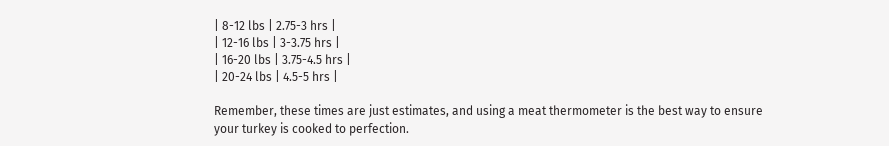| 8-12 lbs | 2.75-3 hrs |
| 12-16 lbs | 3-3.75 hrs |
| 16-20 lbs | 3.75-4.5 hrs |
| 20-24 lbs | 4.5-5 hrs |

Remember, these times are just estimates, and using a meat thermometer is the best way to ensure your turkey is cooked to perfection.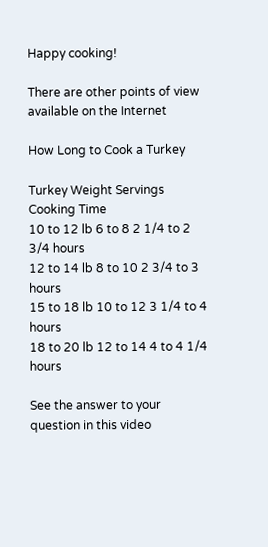Happy cooking!

There are other points of view available on the Internet

How Long to Cook a Turkey

Turkey Weight Servings Cooking Time
10 to 12 lb 6 to 8 2 1/4 to 2 3/4 hours
12 to 14 lb 8 to 10 2 3/4 to 3 hours
15 to 18 lb 10 to 12 3 1/4 to 4 hours
18 to 20 lb 12 to 14 4 to 4 1/4 hours

See the answer to your question in this video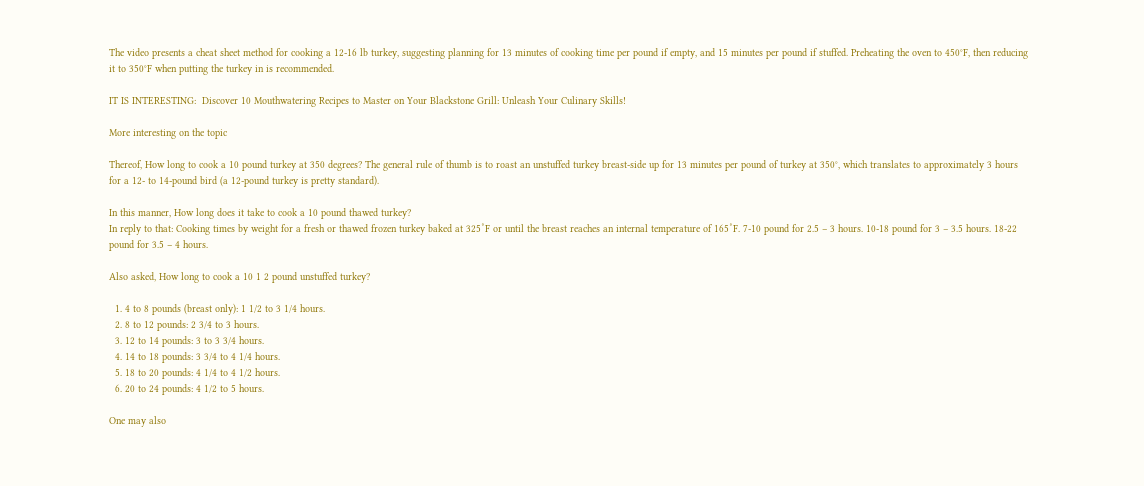The video presents a cheat sheet method for cooking a 12-16 lb turkey, suggesting planning for 13 minutes of cooking time per pound if empty, and 15 minutes per pound if stuffed. Preheating the oven to 450°F, then reducing it to 350°F when putting the turkey in is recommended.

IT IS INTERESTING:  Discover 10 Mouthwatering Recipes to Master on Your Blackstone Grill: Unleash Your Culinary Skills!

More interesting on the topic

Thereof, How long to cook a 10 pound turkey at 350 degrees? The general rule of thumb is to roast an unstuffed turkey breast-side up for 13 minutes per pound of turkey at 350°, which translates to approximately 3 hours for a 12- to 14-pound bird (a 12-pound turkey is pretty standard).

In this manner, How long does it take to cook a 10 pound thawed turkey?
In reply to that: Cooking times by weight for a fresh or thawed frozen turkey baked at 325˚F or until the breast reaches an internal temperature of 165˚F. 7-10 pound for 2.5 – 3 hours. 10-18 pound for 3 – 3.5 hours. 18-22 pound for 3.5 – 4 hours.

Also asked, How long to cook a 10 1 2 pound unstuffed turkey?

  1. 4 to 8 pounds (breast only): 1 1/2 to 3 1/4 hours.
  2. 8 to 12 pounds: 2 3/4 to 3 hours.
  3. 12 to 14 pounds: 3 to 3 3/4 hours.
  4. 14 to 18 pounds: 3 3/4 to 4 1/4 hours.
  5. 18 to 20 pounds: 4 1/4 to 4 1/2 hours.
  6. 20 to 24 pounds: 4 1/2 to 5 hours.

One may also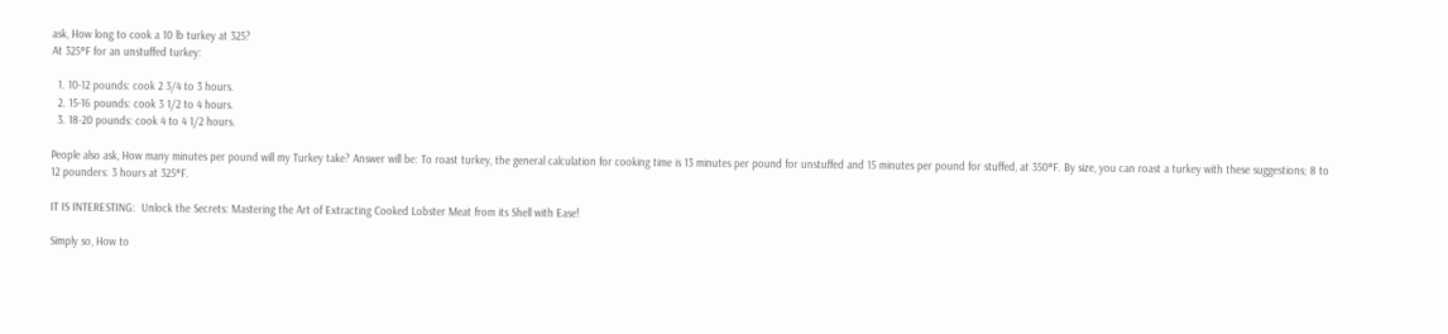ask, How long to cook a 10 lb turkey at 325?
At 325°F for an unstuffed turkey:

  1. 10-12 pounds: cook 2 3/4 to 3 hours.
  2. 15-16 pounds: cook 3 1/2 to 4 hours.
  3. 18-20 pounds: cook 4 to 4 1/2 hours.

People also ask, How many minutes per pound will my Turkey take? Answer will be: To roast turkey, the general calculation for cooking time is 13 minutes per pound for unstuffed and 15 minutes per pound for stuffed, at 350°F. By size, you can roast a turkey with these suggestions; 8 to 12 pounders: 3 hours at 325°F.

IT IS INTERESTING:  Unlock the Secrets: Mastering the Art of Extracting Cooked Lobster Meat from its Shell with Ease!

Simply so, How to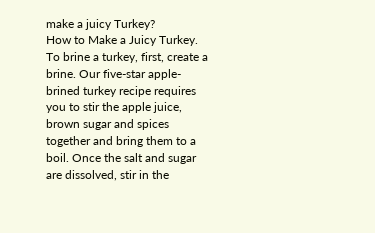make a juicy Turkey?
How to Make a Juicy Turkey. To brine a turkey, first, create a brine. Our five-star apple-brined turkey recipe requires you to stir the apple juice, brown sugar and spices together and bring them to a boil. Once the salt and sugar are dissolved, stir in the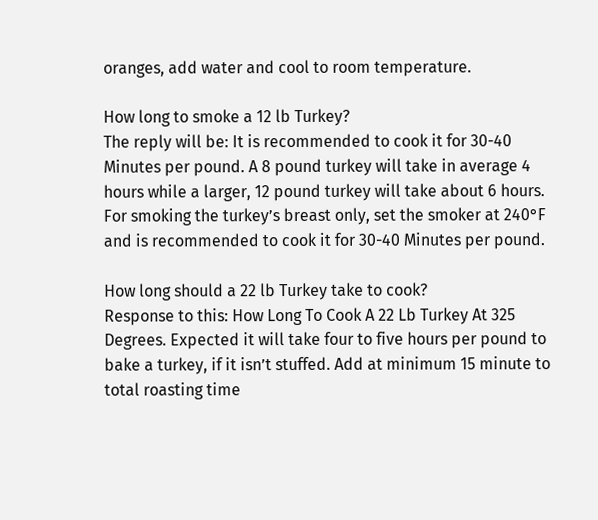oranges, add water and cool to room temperature.

How long to smoke a 12 lb Turkey?
The reply will be: It is recommended to cook it for 30-40 Minutes per pound. A 8 pound turkey will take in average 4 hours while a larger, 12 pound turkey will take about 6 hours. For smoking the turkey’s breast only, set the smoker at 240°F and is recommended to cook it for 30-40 Minutes per pound.

How long should a 22 lb Turkey take to cook?
Response to this: How Long To Cook A 22 Lb Turkey At 325 Degrees. Expected it will take four to five hours per pound to bake a turkey, if it isn’t stuffed. Add at minimum 15 minute to total roasting time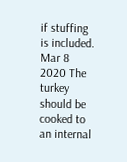if stuffing is included. Mar 8 2020 The turkey should be cooked to an internal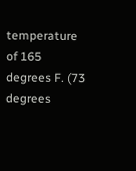temperature of 165 degrees F. (73 degrees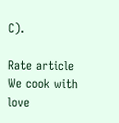C).

Rate article
We cook with love